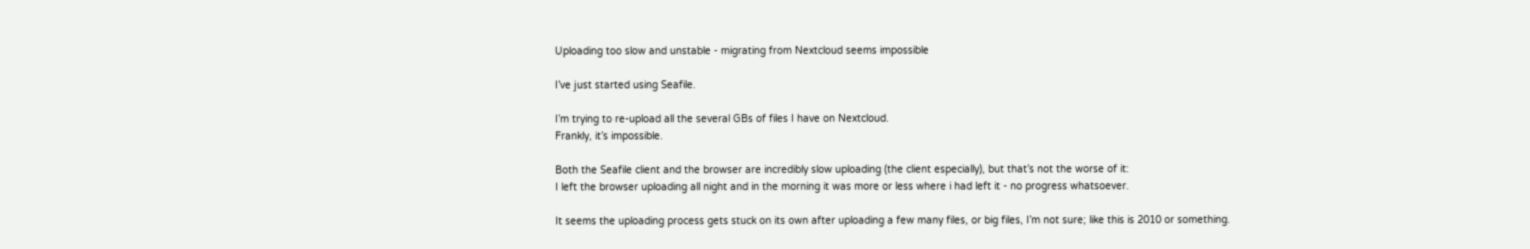Uploading too slow and unstable - migrating from Nextcloud seems impossible

I’ve just started using Seafile.

I’m trying to re-upload all the several GBs of files I have on Nextcloud.
Frankly, it’s impossible.

Both the Seafile client and the browser are incredibly slow uploading (the client especially), but that’s not the worse of it:
I left the browser uploading all night and in the morning it was more or less where i had left it - no progress whatsoever.

It seems the uploading process gets stuck on its own after uploading a few many files, or big files, I’m not sure; like this is 2010 or something.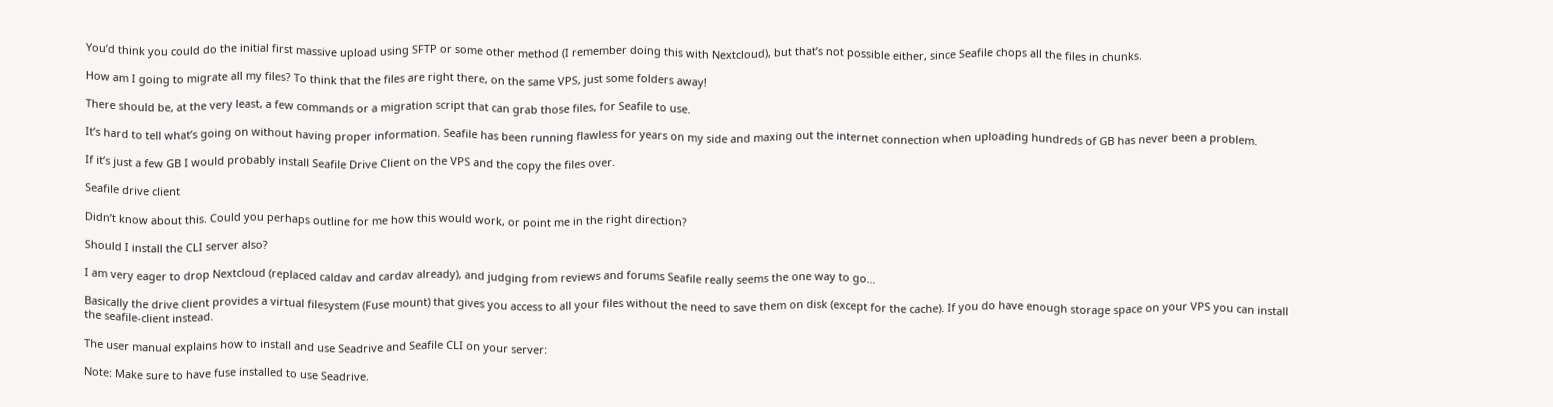You’d think you could do the initial first massive upload using SFTP or some other method (I remember doing this with Nextcloud), but that’s not possible either, since Seafile chops all the files in chunks.

How am I going to migrate all my files? To think that the files are right there, on the same VPS, just some folders away!

There should be, at the very least, a few commands or a migration script that can grab those files, for Seafile to use.

It’s hard to tell what’s going on without having proper information. Seafile has been running flawless for years on my side and maxing out the internet connection when uploading hundreds of GB has never been a problem.

If it’s just a few GB I would probably install Seafile Drive Client on the VPS and the copy the files over.

Seafile drive client

Didn’t know about this. Could you perhaps outline for me how this would work, or point me in the right direction?

Should I install the CLI server also?

I am very eager to drop Nextcloud (replaced caldav and cardav already), and judging from reviews and forums Seafile really seems the one way to go…

Basically the drive client provides a virtual filesystem (Fuse mount) that gives you access to all your files without the need to save them on disk (except for the cache). If you do have enough storage space on your VPS you can install the seafile-client instead.

The user manual explains how to install and use Seadrive and Seafile CLI on your server:

Note: Make sure to have fuse installed to use Seadrive.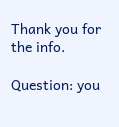Thank you for the info.

Question: you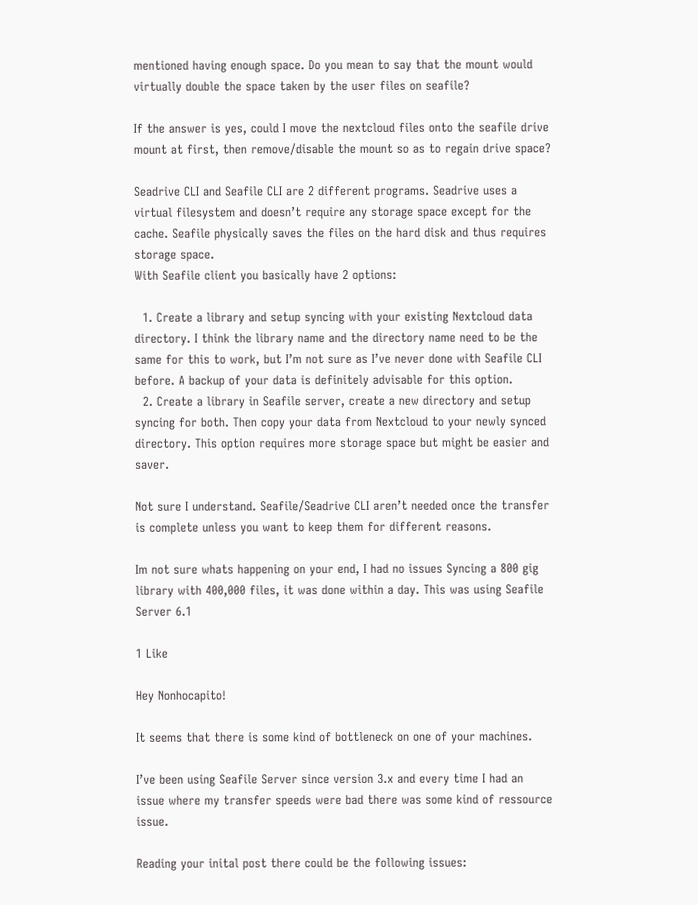mentioned having enough space. Do you mean to say that the mount would virtually double the space taken by the user files on seafile?

If the answer is yes, could I move the nextcloud files onto the seafile drive mount at first, then remove/disable the mount so as to regain drive space?

Seadrive CLI and Seafile CLI are 2 different programs. Seadrive uses a virtual filesystem and doesn’t require any storage space except for the cache. Seafile physically saves the files on the hard disk and thus requires storage space.
With Seafile client you basically have 2 options:

  1. Create a library and setup syncing with your existing Nextcloud data directory. I think the library name and the directory name need to be the same for this to work, but I’m not sure as I’ve never done with Seafile CLI before. A backup of your data is definitely advisable for this option.
  2. Create a library in Seafile server, create a new directory and setup syncing for both. Then copy your data from Nextcloud to your newly synced directory. This option requires more storage space but might be easier and saver.

Not sure I understand. Seafile/Seadrive CLI aren’t needed once the transfer is complete unless you want to keep them for different reasons.

Im not sure whats happening on your end, I had no issues Syncing a 800 gig library with 400,000 files, it was done within a day. This was using Seafile Server 6.1

1 Like

Hey Nonhocapito!

It seems that there is some kind of bottleneck on one of your machines.

I’ve been using Seafile Server since version 3.x and every time I had an issue where my transfer speeds were bad there was some kind of ressource issue.

Reading your inital post there could be the following issues: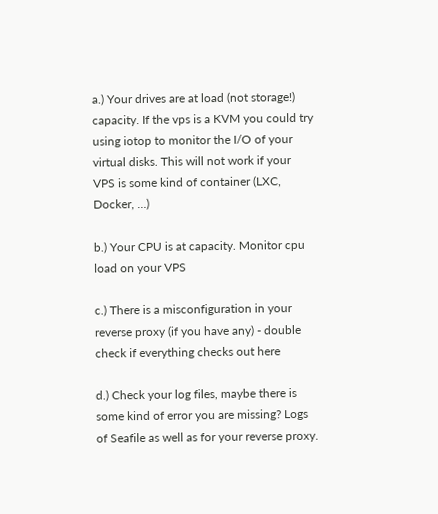a.) Your drives are at load (not storage!) capacity. If the vps is a KVM you could try using iotop to monitor the I/O of your virtual disks. This will not work if your VPS is some kind of container (LXC, Docker, …)

b.) Your CPU is at capacity. Monitor cpu load on your VPS

c.) There is a misconfiguration in your reverse proxy (if you have any) - double check if everything checks out here

d.) Check your log files, maybe there is some kind of error you are missing? Logs of Seafile as well as for your reverse proxy.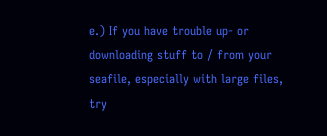e.) If you have trouble up- or downloading stuff to / from your seafile, especially with large files, try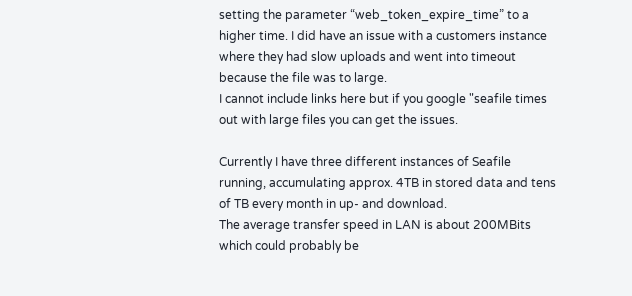setting the parameter “web_token_expire_time” to a higher time. I did have an issue with a customers instance where they had slow uploads and went into timeout because the file was to large.
I cannot include links here but if you google "seafile times out with large files you can get the issues.

Currently I have three different instances of Seafile running, accumulating approx. 4TB in stored data and tens of TB every month in up- and download.
The average transfer speed in LAN is about 200MBits which could probably be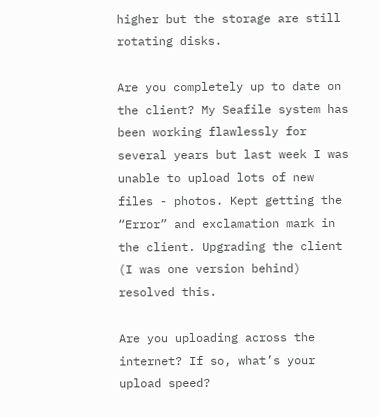higher but the storage are still rotating disks.

Are you completely up to date on the client? My Seafile system has been working flawlessly for several years but last week I was unable to upload lots of new files - photos. Kept getting the “Error” and exclamation mark in the client. Upgrading the client (I was one version behind) resolved this.

Are you uploading across the internet? If so, what’s your upload speed?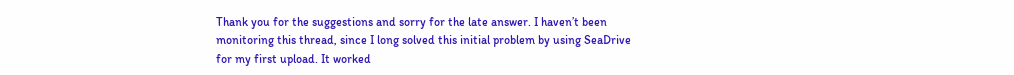Thank you for the suggestions and sorry for the late answer. I haven’t been monitoring this thread, since I long solved this initial problem by using SeaDrive for my first upload. It worked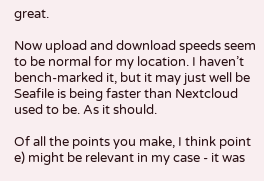great.

Now upload and download speeds seem to be normal for my location. I haven’t bench-marked it, but it may just well be Seafile is being faster than Nextcloud used to be. As it should.

Of all the points you make, I think point e) might be relevant in my case - it was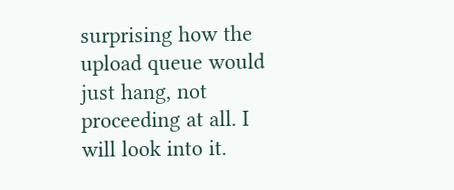surprising how the upload queue would just hang, not proceeding at all. I will look into it.